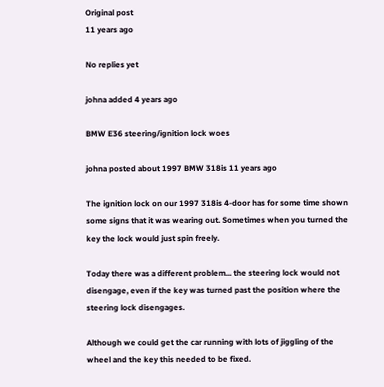Original post
11 years ago

No replies yet

johna added 4 years ago

BMW E36 steering/ignition lock woes

johna posted about 1997 BMW 318is 11 years ago

The ignition lock on our 1997 318is 4-door has for some time shown some signs that it was wearing out. Sometimes when you turned the key the lock would just spin freely.

Today there was a different problem... the steering lock would not disengage, even if the key was turned past the position where the steering lock disengages.

Although we could get the car running with lots of jiggling of the wheel and the key this needed to be fixed.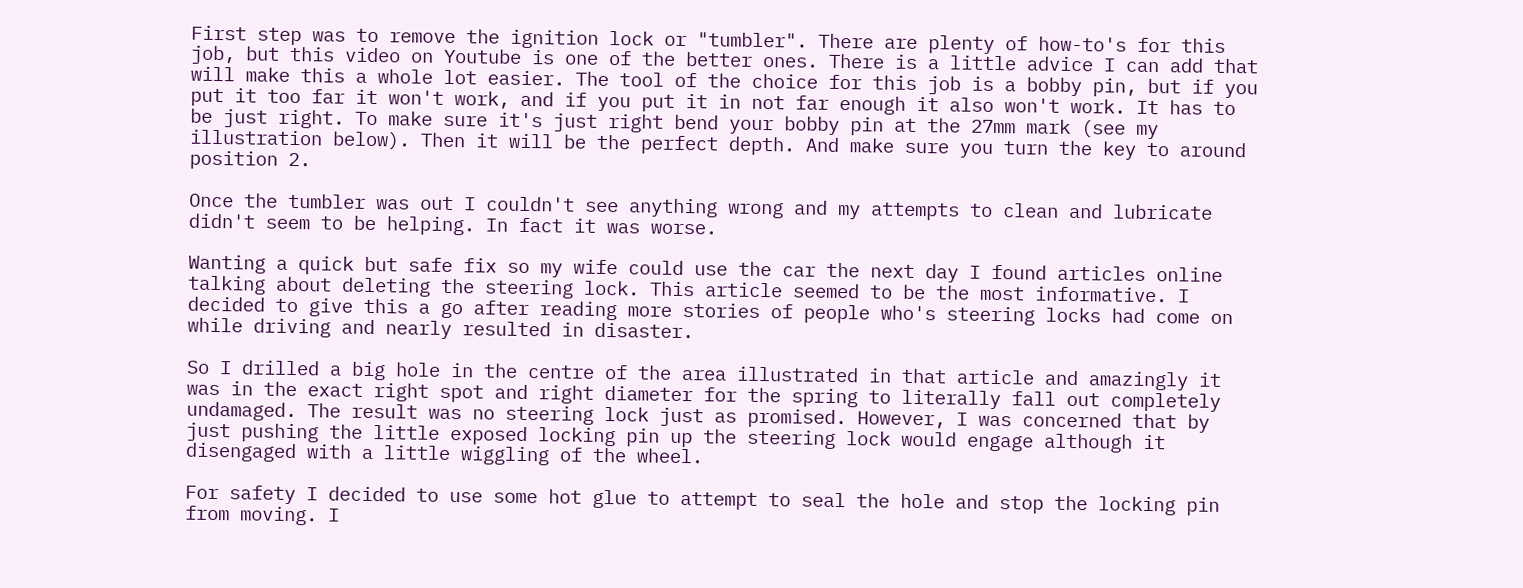First step was to remove the ignition lock or "tumbler". There are plenty of how-to's for this job, but this video on Youtube is one of the better ones. There is a little advice I can add that will make this a whole lot easier. The tool of the choice for this job is a bobby pin, but if you put it too far it won't work, and if you put it in not far enough it also won't work. It has to be just right. To make sure it's just right bend your bobby pin at the 27mm mark (see my illustration below). Then it will be the perfect depth. And make sure you turn the key to around position 2.

Once the tumbler was out I couldn't see anything wrong and my attempts to clean and lubricate didn't seem to be helping. In fact it was worse.

Wanting a quick but safe fix so my wife could use the car the next day I found articles online talking about deleting the steering lock. This article seemed to be the most informative. I decided to give this a go after reading more stories of people who's steering locks had come on while driving and nearly resulted in disaster.

So I drilled a big hole in the centre of the area illustrated in that article and amazingly it was in the exact right spot and right diameter for the spring to literally fall out completely undamaged. The result was no steering lock just as promised. However, I was concerned that by just pushing the little exposed locking pin up the steering lock would engage although it disengaged with a little wiggling of the wheel.

For safety I decided to use some hot glue to attempt to seal the hole and stop the locking pin from moving. I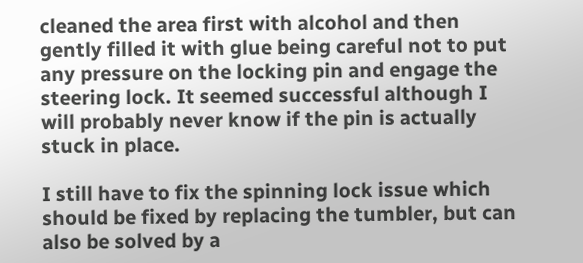cleaned the area first with alcohol and then gently filled it with glue being careful not to put any pressure on the locking pin and engage the steering lock. It seemed successful although I will probably never know if the pin is actually stuck in place.

I still have to fix the spinning lock issue which should be fixed by replacing the tumbler, but can also be solved by a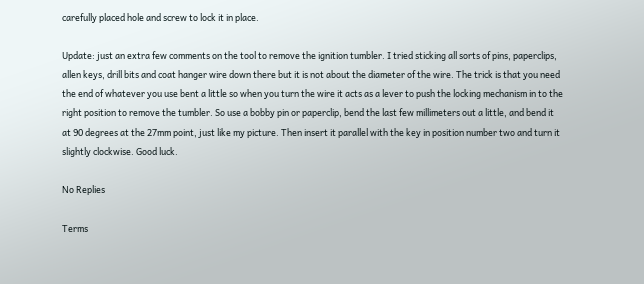carefully placed hole and screw to lock it in place.

Update: just an extra few comments on the tool to remove the ignition tumbler. I tried sticking all sorts of pins, paperclips, allen keys, drill bits and coat hanger wire down there but it is not about the diameter of the wire. The trick is that you need the end of whatever you use bent a little so when you turn the wire it acts as a lever to push the locking mechanism in to the right position to remove the tumbler. So use a bobby pin or paperclip, bend the last few millimeters out a little, and bend it at 90 degrees at the 27mm point, just like my picture. Then insert it parallel with the key in position number two and turn it slightly clockwise. Good luck.

No Replies

Terms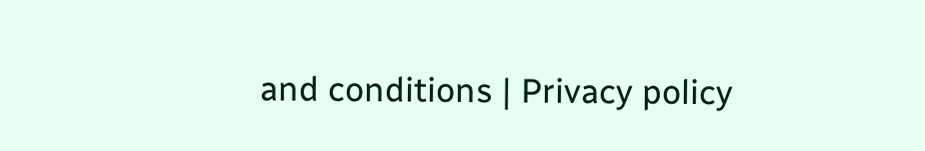and conditions | Privacy policy